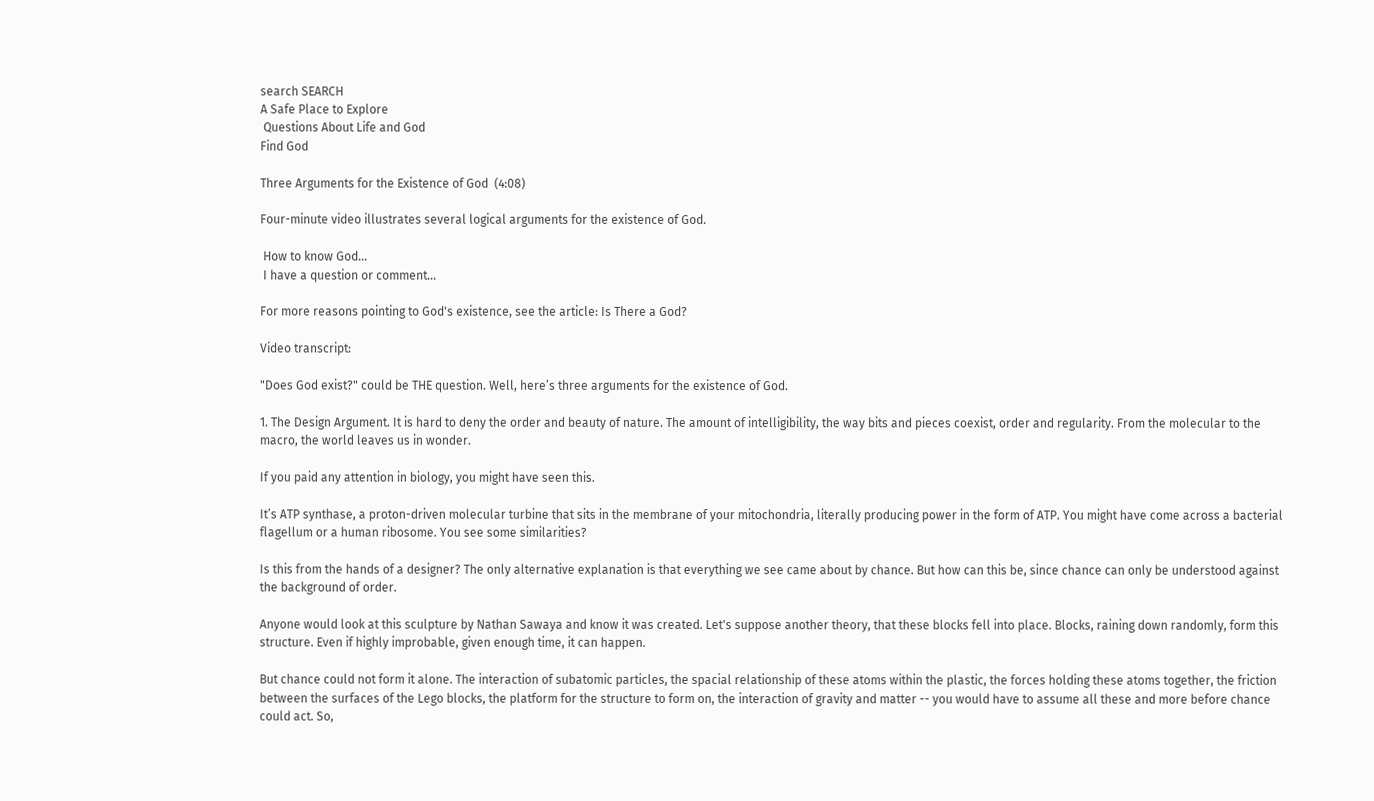search SEARCH
A Safe Place to Explore
 Questions About Life and God
Find God

Three Arguments for the Existence of God  (4:08)

Four-minute video illustrates several logical arguments for the existence of God.

 How to know God...
 I have a question or comment...

For more reasons pointing to God's existence, see the article: Is There a God?

Video transcript:

"Does God exist?" could be THE question. Well, here’s three arguments for the existence of God.

1. The Design Argument. It is hard to deny the order and beauty of nature. The amount of intelligibility, the way bits and pieces coexist, order and regularity. From the molecular to the macro, the world leaves us in wonder.

If you paid any attention in biology, you might have seen this.

It’s ATP synthase, a proton-driven molecular turbine that sits in the membrane of your mitochondria, literally producing power in the form of ATP. You might have come across a bacterial flagellum or a human ribosome. You see some similarities?

Is this from the hands of a designer? The only alternative explanation is that everything we see came about by chance. But how can this be, since chance can only be understood against the background of order.

Anyone would look at this sculpture by Nathan Sawaya and know it was created. Let's suppose another theory, that these blocks fell into place. Blocks, raining down randomly, form this structure. Even if highly improbable, given enough time, it can happen.

But chance could not form it alone. The interaction of subatomic particles, the spacial relationship of these atoms within the plastic, the forces holding these atoms together, the friction between the surfaces of the Lego blocks, the platform for the structure to form on, the interaction of gravity and matter -- you would have to assume all these and more before chance could act. So,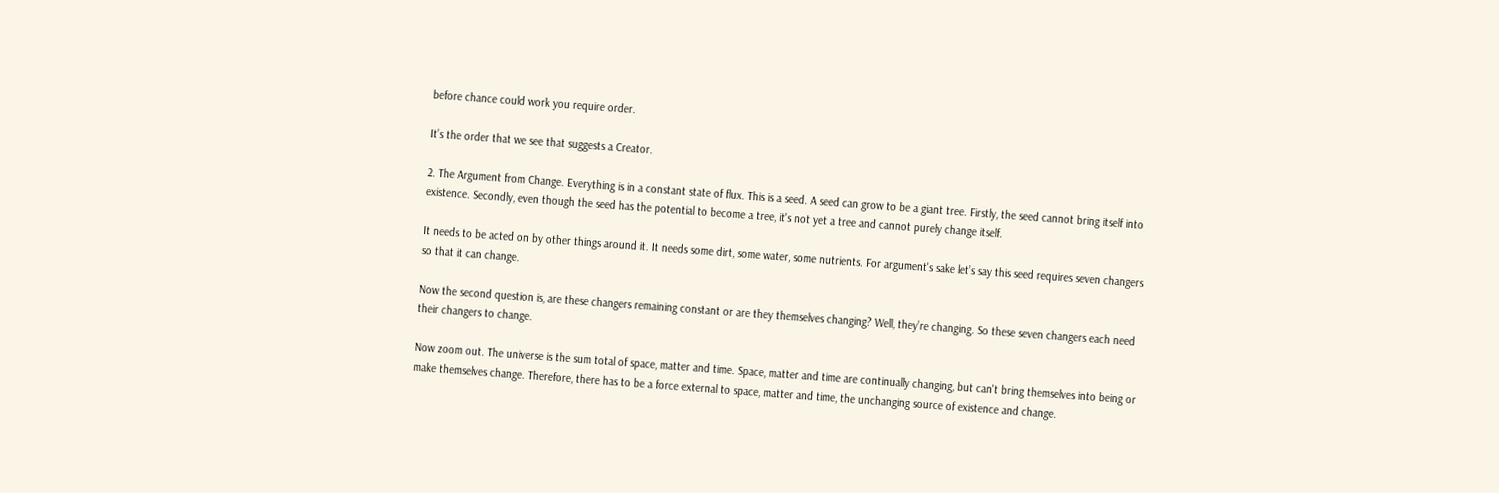before chance could work you require order.

It’s the order that we see that suggests a Creator.

2. The Argument from Change. Everything is in a constant state of flux. This is a seed. A seed can grow to be a giant tree. Firstly, the seed cannot bring itself into existence. Secondly, even though the seed has the potential to become a tree, it's not yet a tree and cannot purely change itself.

It needs to be acted on by other things around it. It needs some dirt, some water, some nutrients. For argument's sake let’s say this seed requires seven changers so that it can change.

Now the second question is, are these changers remaining constant or are they themselves changing? Well, they’re changing. So these seven changers each need their changers to change.

Now zoom out. The universe is the sum total of space, matter and time. Space, matter and time are continually changing, but can't bring themselves into being or make themselves change. Therefore, there has to be a force external to space, matter and time, the unchanging source of existence and change.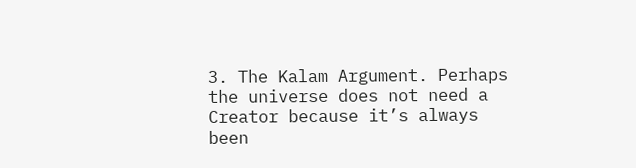3. The Kalam Argument. Perhaps the universe does not need a Creator because it’s always been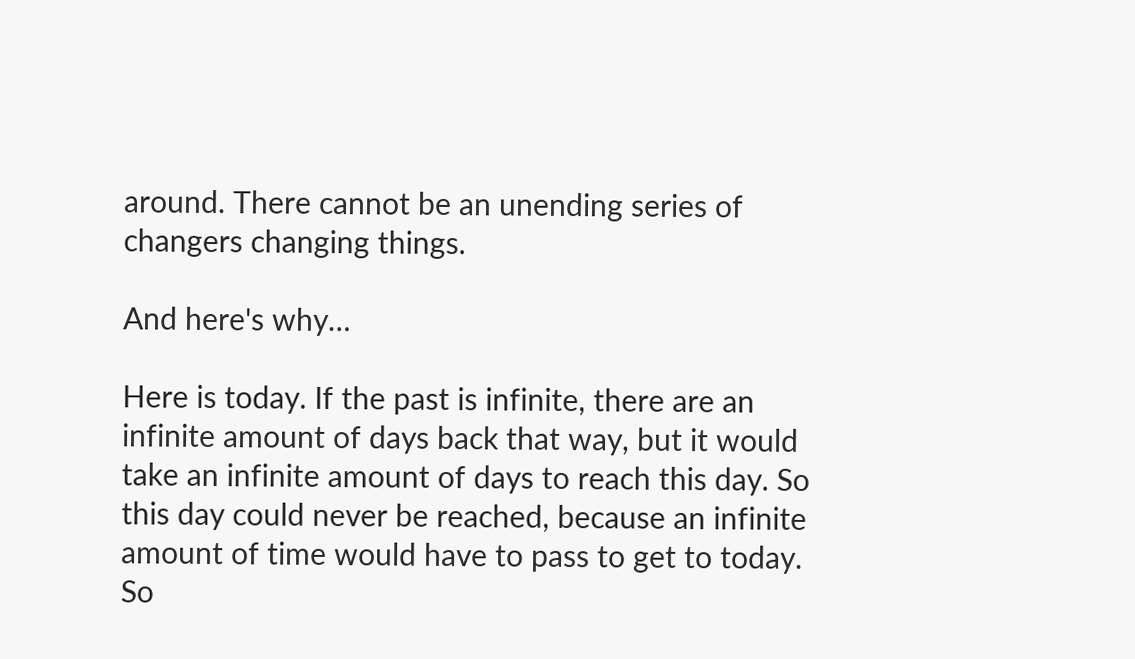around. There cannot be an unending series of changers changing things.

And here's why…

Here is today. If the past is infinite, there are an infinite amount of days back that way, but it would take an infinite amount of days to reach this day. So this day could never be reached, because an infinite amount of time would have to pass to get to today. So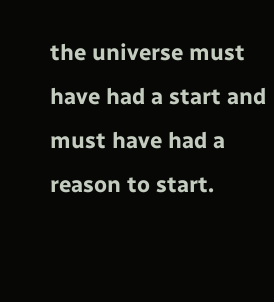the universe must have had a start and must have had a reason to start.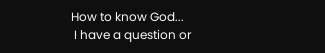How to know God...
 I have a question or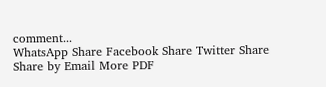comment...
WhatsApp Share Facebook Share Twitter Share Share by Email More PDF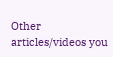Other articles/videos you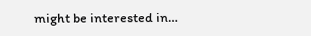might be interested in…